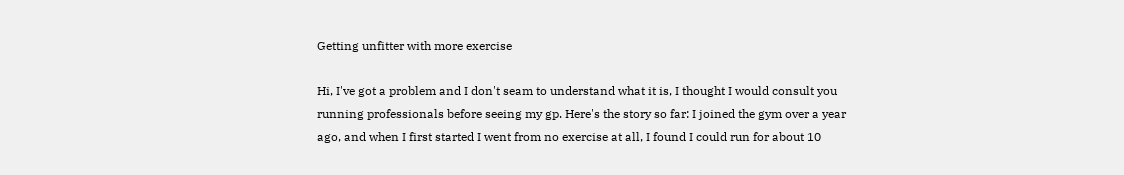Getting unfitter with more exercise

Hi, I've got a problem and I don't seam to understand what it is, I thought I would consult you running professionals before seeing my gp. Here's the story so far: I joined the gym over a year ago, and when I first started I went from no exercise at all, I found I could run for about 10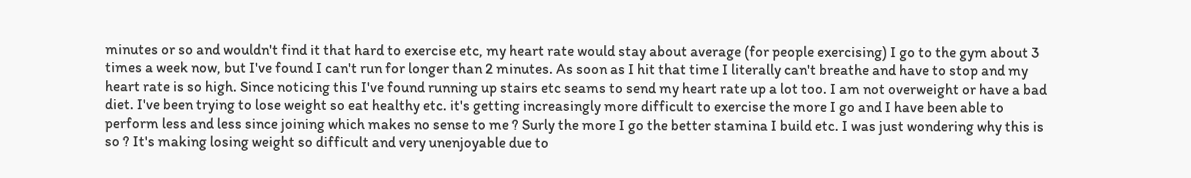minutes or so and wouldn't find it that hard to exercise etc, my heart rate would stay about average (for people exercising) I go to the gym about 3 times a week now, but I've found I can't run for longer than 2 minutes. As soon as I hit that time I literally can't breathe and have to stop and my heart rate is so high. Since noticing this I've found running up stairs etc seams to send my heart rate up a lot too. I am not overweight or have a bad diet. I've been trying to lose weight so eat healthy etc. it's getting increasingly more difficult to exercise the more I go and I have been able to perform less and less since joining which makes no sense to me ? Surly the more I go the better stamina I build etc. I was just wondering why this is so ? It's making losing weight so difficult and very unenjoyable due to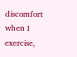discomfort when I exercise,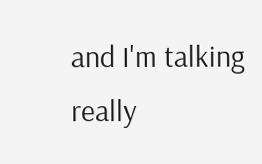and I'm talking really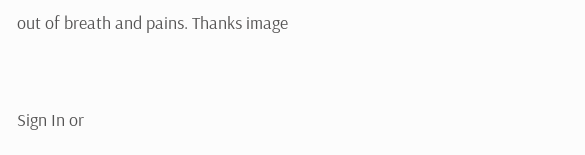out of breath and pains. Thanks image


Sign In or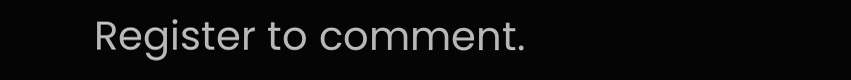Register to comment.